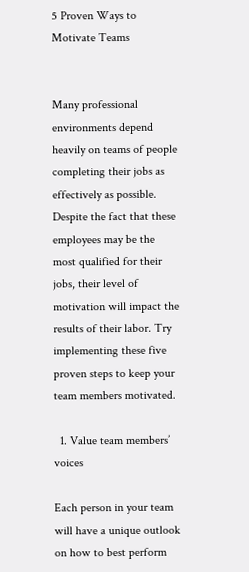5 Proven Ways to Motivate Teams


Many professional environments depend heavily on teams of people completing their jobs as effectively as possible. Despite the fact that these employees may be the most qualified for their jobs, their level of motivation will impact the results of their labor. Try implementing these five proven steps to keep your team members motivated.

  1. Value team members’ voices

Each person in your team will have a unique outlook on how to best perform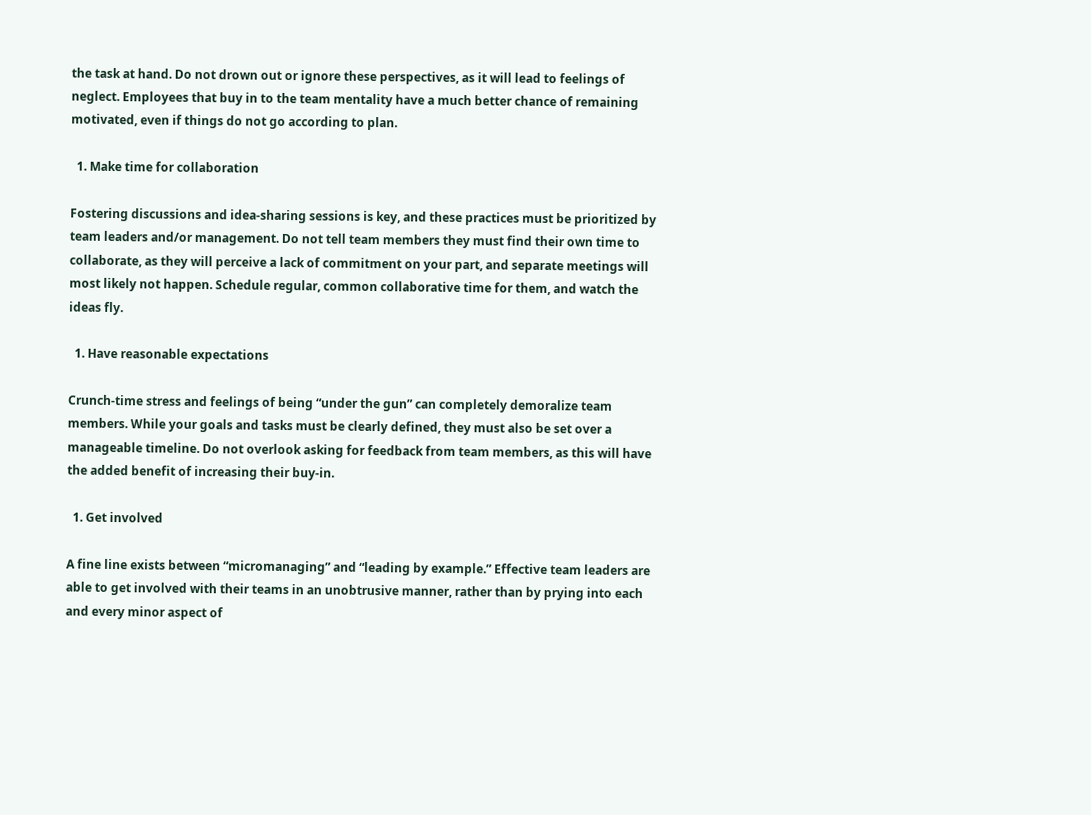the task at hand. Do not drown out or ignore these perspectives, as it will lead to feelings of neglect. Employees that buy in to the team mentality have a much better chance of remaining motivated, even if things do not go according to plan.

  1. Make time for collaboration

Fostering discussions and idea-sharing sessions is key, and these practices must be prioritized by team leaders and/or management. Do not tell team members they must find their own time to collaborate, as they will perceive a lack of commitment on your part, and separate meetings will most likely not happen. Schedule regular, common collaborative time for them, and watch the ideas fly.

  1. Have reasonable expectations

Crunch-time stress and feelings of being “under the gun” can completely demoralize team members. While your goals and tasks must be clearly defined, they must also be set over a manageable timeline. Do not overlook asking for feedback from team members, as this will have the added benefit of increasing their buy-in.

  1. Get involved

A fine line exists between “micromanaging” and “leading by example.” Effective team leaders are able to get involved with their teams in an unobtrusive manner, rather than by prying into each and every minor aspect of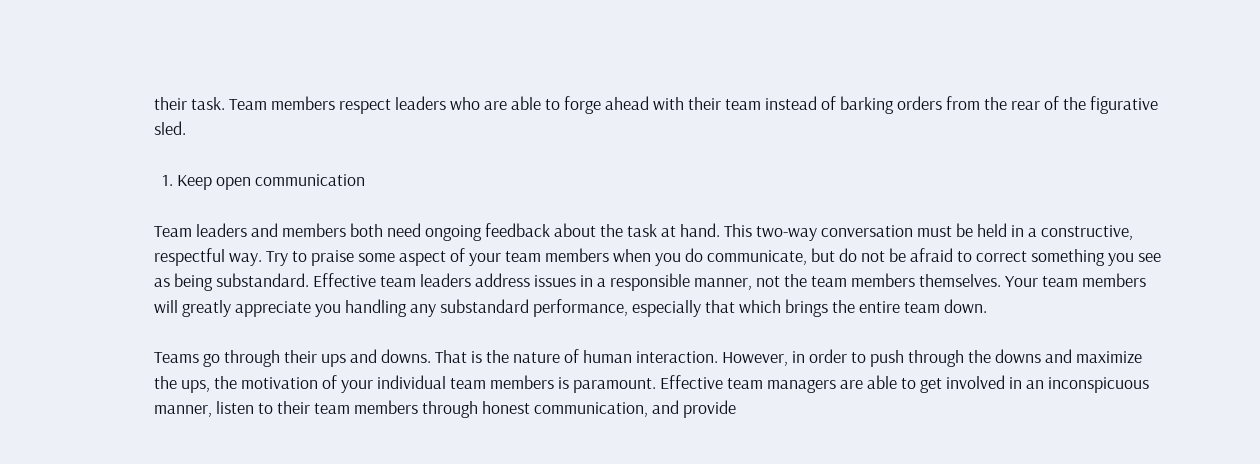their task. Team members respect leaders who are able to forge ahead with their team instead of barking orders from the rear of the figurative sled.

  1. Keep open communication

Team leaders and members both need ongoing feedback about the task at hand. This two-way conversation must be held in a constructive, respectful way. Try to praise some aspect of your team members when you do communicate, but do not be afraid to correct something you see as being substandard. Effective team leaders address issues in a responsible manner, not the team members themselves. Your team members will greatly appreciate you handling any substandard performance, especially that which brings the entire team down.

Teams go through their ups and downs. That is the nature of human interaction. However, in order to push through the downs and maximize the ups, the motivation of your individual team members is paramount. Effective team managers are able to get involved in an inconspicuous manner, listen to their team members through honest communication, and provide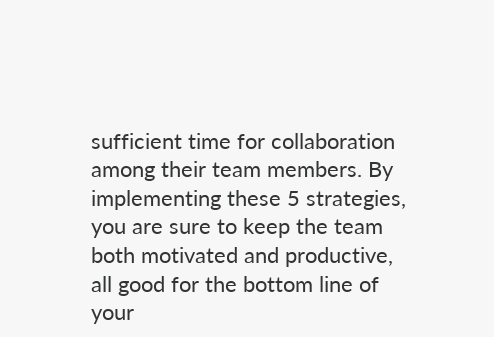sufficient time for collaboration among their team members. By implementing these 5 strategies, you are sure to keep the team both motivated and productive, all good for the bottom line of your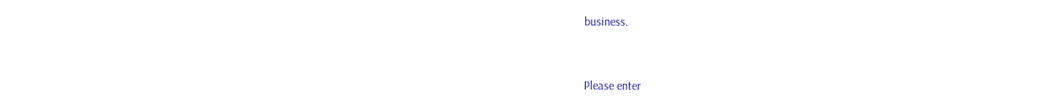business.


Please enter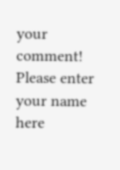your comment!
Please enter your name here